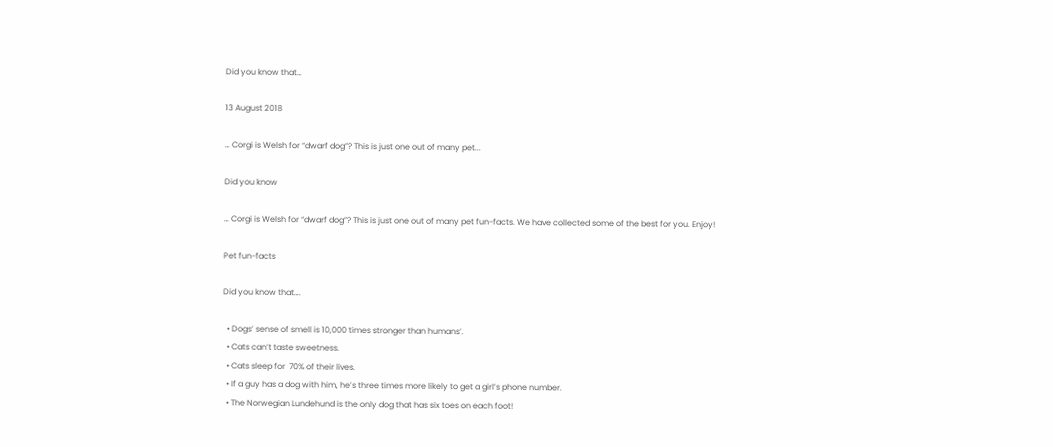Did you know that…

13 August 2018

… Corgi is Welsh for “dwarf dog”? This is just one out of many pet...

Did you know

… Corgi is Welsh for “dwarf dog”? This is just one out of many pet fun-facts. We have collected some of the best for you. Enjoy!

Pet fun-facts

Did you know that….

  • Dogs’ sense of smell is 10,000 times stronger than humans’.
  • Cats can’t taste sweetness.
  • Cats sleep for  70% of their lives.
  • If a guy has a dog with him, he’s three times more likely to get a girl’s phone number.
  • The Norwegian Lundehund is the only dog that has six toes on each foot!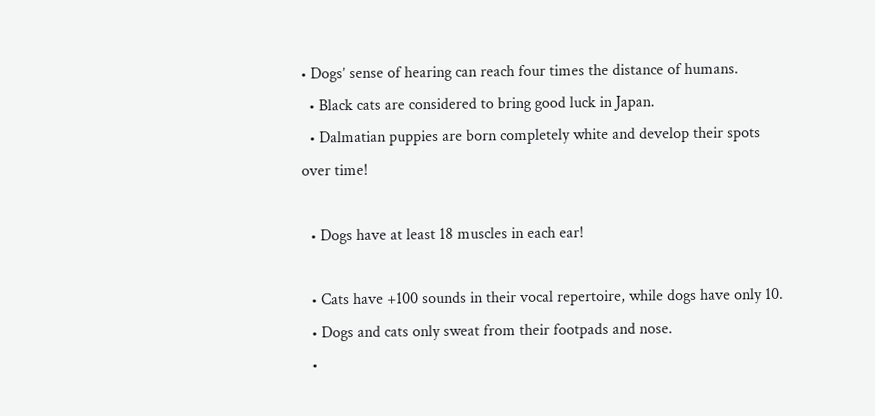• Dogs’ sense of hearing can reach four times the distance of humans.
  • Black cats are considered to bring good luck in Japan.
  • Dalmatian puppies are born completely white and develop their spots over time!

  • Dogs have at least 18 muscles in each ear!

  • Cats have +100 sounds in their vocal repertoire, while dogs have only 10.
  • Dogs and cats only sweat from their footpads and nose.
  •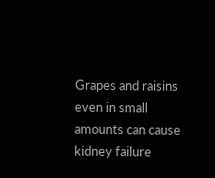Grapes and raisins even in small amounts can cause kidney failure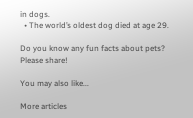in dogs.
  • The world’s oldest dog died at age 29.

Do you know any fun facts about pets? Please share!

You may also like...

More articles